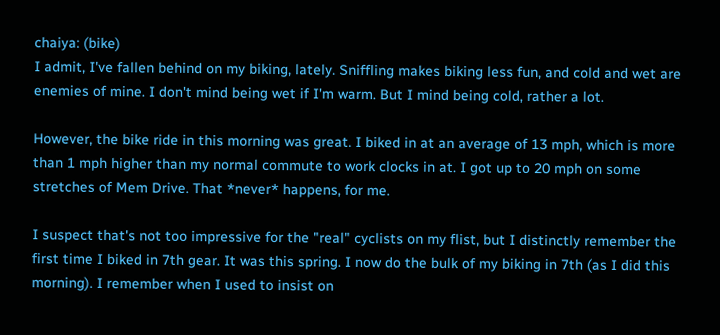chaiya: (bike)
I admit, I've fallen behind on my biking, lately. Sniffling makes biking less fun, and cold and wet are enemies of mine. I don't mind being wet if I'm warm. But I mind being cold, rather a lot.

However, the bike ride in this morning was great. I biked in at an average of 13 mph, which is more than 1 mph higher than my normal commute to work clocks in at. I got up to 20 mph on some stretches of Mem Drive. That *never* happens, for me.

I suspect that's not too impressive for the "real" cyclists on my flist, but I distinctly remember the first time I biked in 7th gear. It was this spring. I now do the bulk of my biking in 7th (as I did this morning). I remember when I used to insist on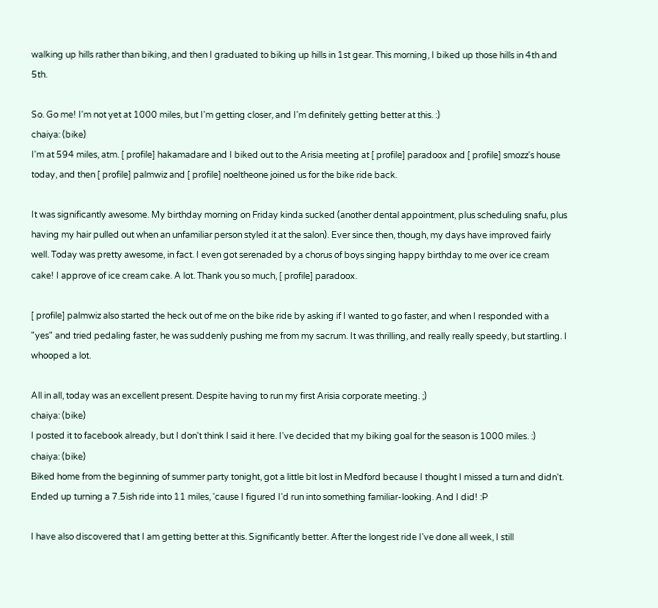walking up hills rather than biking, and then I graduated to biking up hills in 1st gear. This morning, I biked up those hills in 4th and 5th.

So. Go me! I'm not yet at 1000 miles, but I'm getting closer, and I'm definitely getting better at this. :)
chaiya: (bike)
I'm at 594 miles, atm. [ profile] hakamadare and I biked out to the Arisia meeting at [ profile] paradoox and [ profile] smozz's house today, and then [ profile] palmwiz and [ profile] noeltheone joined us for the bike ride back.

It was significantly awesome. My birthday morning on Friday kinda sucked (another dental appointment, plus scheduling snafu, plus having my hair pulled out when an unfamiliar person styled it at the salon). Ever since then, though, my days have improved fairly well. Today was pretty awesome, in fact. I even got serenaded by a chorus of boys singing happy birthday to me over ice cream cake! I approve of ice cream cake. A lot. Thank you so much, [ profile] paradoox.

[ profile] palmwiz also started the heck out of me on the bike ride by asking if I wanted to go faster, and when I responded with a "yes" and tried pedaling faster, he was suddenly pushing me from my sacrum. It was thrilling, and really really speedy, but startling. I whooped a lot.

All in all, today was an excellent present. Despite having to run my first Arisia corporate meeting. ;)
chaiya: (bike)
I posted it to facebook already, but I don't think I said it here. I've decided that my biking goal for the season is 1000 miles. :)
chaiya: (bike)
Biked home from the beginning of summer party tonight, got a little bit lost in Medford because I thought I missed a turn and didn't. Ended up turning a 7.5ish ride into 11 miles, 'cause I figured I'd run into something familiar-looking. And I did! :P

I have also discovered that I am getting better at this. Significantly better. After the longest ride I've done all week, I still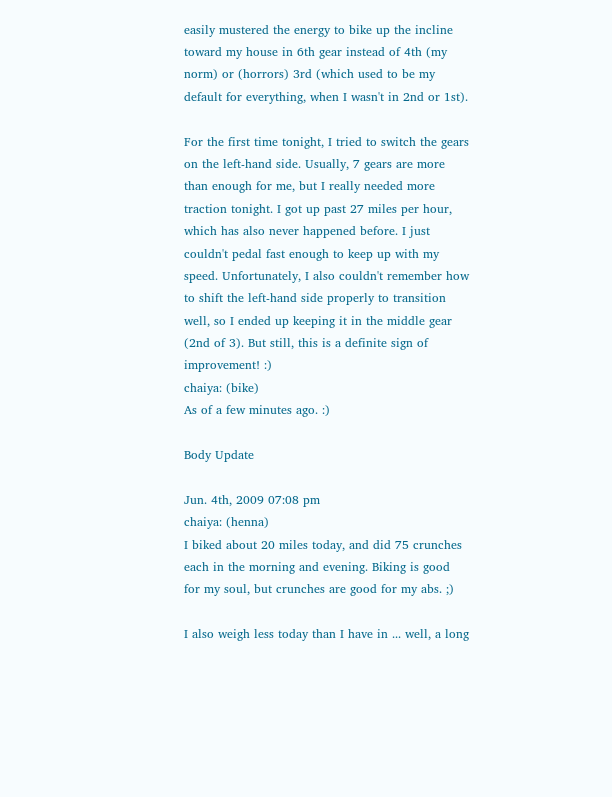easily mustered the energy to bike up the incline toward my house in 6th gear instead of 4th (my norm) or (horrors) 3rd (which used to be my default for everything, when I wasn't in 2nd or 1st).

For the first time tonight, I tried to switch the gears on the left-hand side. Usually, 7 gears are more than enough for me, but I really needed more traction tonight. I got up past 27 miles per hour, which has also never happened before. I just couldn't pedal fast enough to keep up with my speed. Unfortunately, I also couldn't remember how to shift the left-hand side properly to transition well, so I ended up keeping it in the middle gear (2nd of 3). But still, this is a definite sign of improvement! :)
chaiya: (bike)
As of a few minutes ago. :)

Body Update

Jun. 4th, 2009 07:08 pm
chaiya: (henna)
I biked about 20 miles today, and did 75 crunches each in the morning and evening. Biking is good for my soul, but crunches are good for my abs. ;)

I also weigh less today than I have in ... well, a long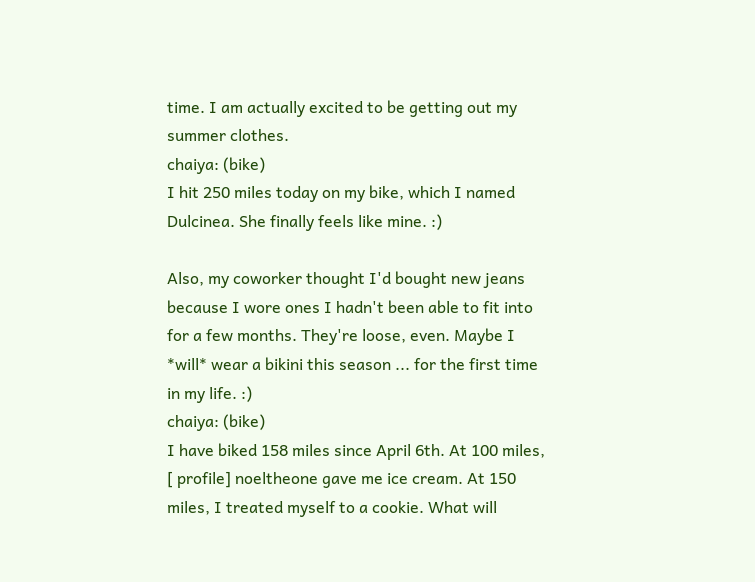time. I am actually excited to be getting out my summer clothes.
chaiya: (bike)
I hit 250 miles today on my bike, which I named Dulcinea. She finally feels like mine. :)

Also, my coworker thought I'd bought new jeans because I wore ones I hadn't been able to fit into for a few months. They're loose, even. Maybe I *will* wear a bikini this season ... for the first time in my life. :)
chaiya: (bike)
I have biked 158 miles since April 6th. At 100 miles, [ profile] noeltheone gave me ice cream. At 150 miles, I treated myself to a cookie. What will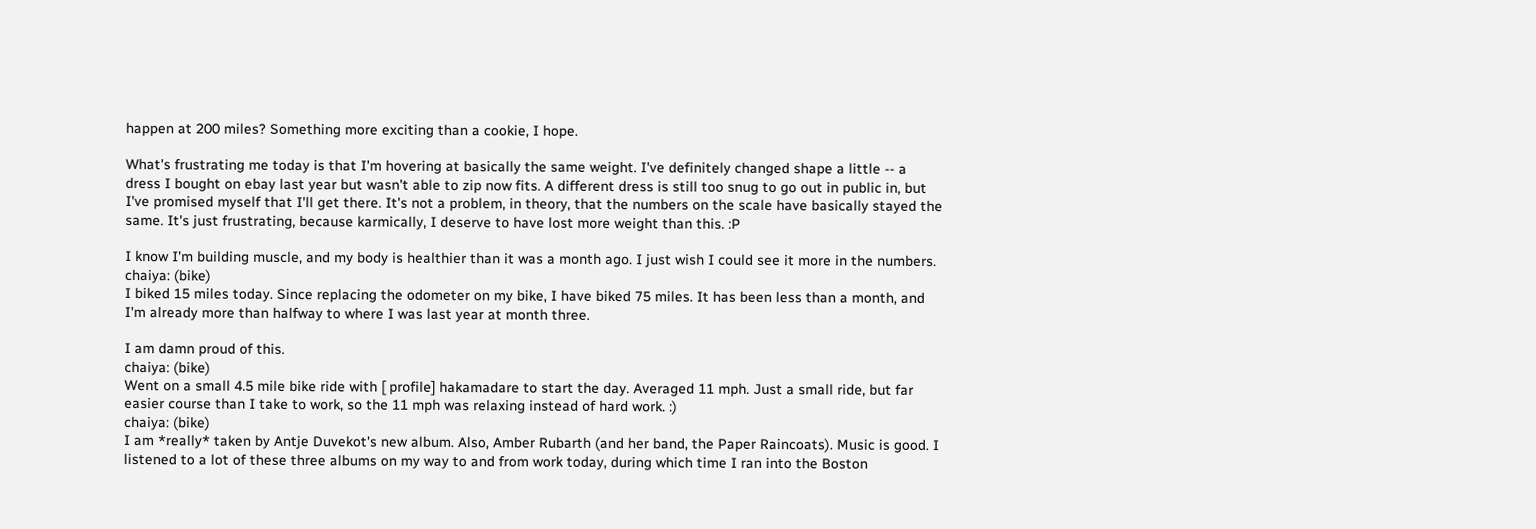happen at 200 miles? Something more exciting than a cookie, I hope.

What's frustrating me today is that I'm hovering at basically the same weight. I've definitely changed shape a little -- a dress I bought on ebay last year but wasn't able to zip now fits. A different dress is still too snug to go out in public in, but I've promised myself that I'll get there. It's not a problem, in theory, that the numbers on the scale have basically stayed the same. It's just frustrating, because karmically, I deserve to have lost more weight than this. :P

I know I'm building muscle, and my body is healthier than it was a month ago. I just wish I could see it more in the numbers.
chaiya: (bike)
I biked 15 miles today. Since replacing the odometer on my bike, I have biked 75 miles. It has been less than a month, and I'm already more than halfway to where I was last year at month three.

I am damn proud of this.
chaiya: (bike)
Went on a small 4.5 mile bike ride with [ profile] hakamadare to start the day. Averaged 11 mph. Just a small ride, but far easier course than I take to work, so the 11 mph was relaxing instead of hard work. :)
chaiya: (bike)
I am *really* taken by Antje Duvekot's new album. Also, Amber Rubarth (and her band, the Paper Raincoats). Music is good. I listened to a lot of these three albums on my way to and from work today, during which time I ran into the Boston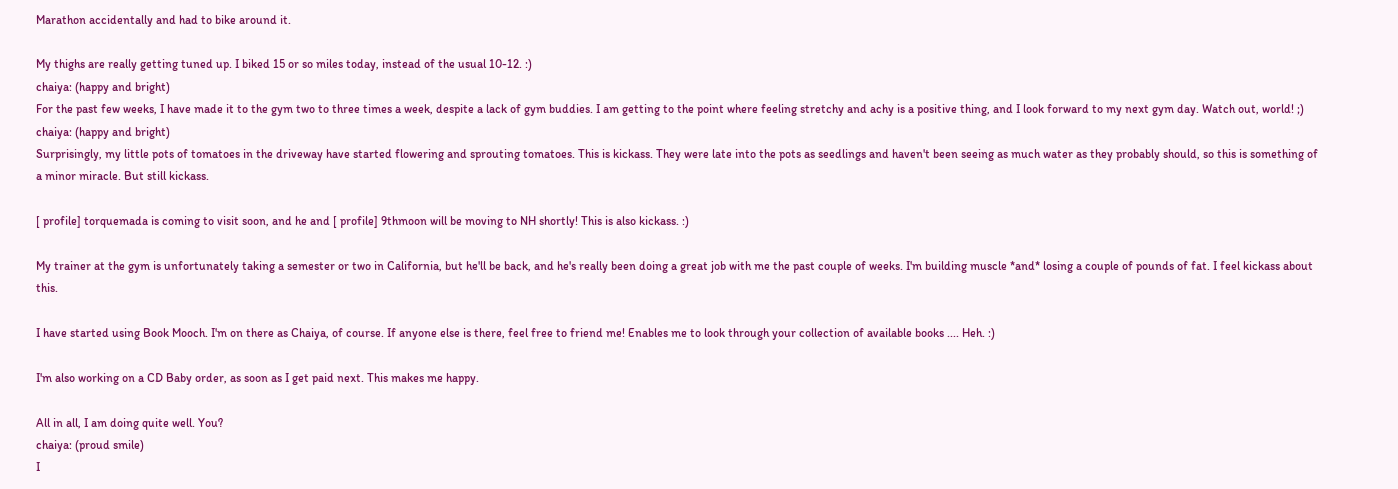Marathon accidentally and had to bike around it.

My thighs are really getting tuned up. I biked 15 or so miles today, instead of the usual 10-12. :)
chaiya: (happy and bright)
For the past few weeks, I have made it to the gym two to three times a week, despite a lack of gym buddies. I am getting to the point where feeling stretchy and achy is a positive thing, and I look forward to my next gym day. Watch out, world! ;)
chaiya: (happy and bright)
Surprisingly, my little pots of tomatoes in the driveway have started flowering and sprouting tomatoes. This is kickass. They were late into the pots as seedlings and haven't been seeing as much water as they probably should, so this is something of a minor miracle. But still kickass.

[ profile] torquemada is coming to visit soon, and he and [ profile] 9thmoon will be moving to NH shortly! This is also kickass. :)

My trainer at the gym is unfortunately taking a semester or two in California, but he'll be back, and he's really been doing a great job with me the past couple of weeks. I'm building muscle *and* losing a couple of pounds of fat. I feel kickass about this.

I have started using Book Mooch. I'm on there as Chaiya, of course. If anyone else is there, feel free to friend me! Enables me to look through your collection of available books .... Heh. :)

I'm also working on a CD Baby order, as soon as I get paid next. This makes me happy.

All in all, I am doing quite well. You?
chaiya: (proud smile)
I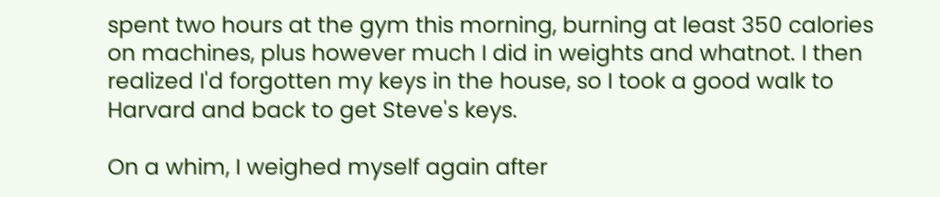spent two hours at the gym this morning, burning at least 350 calories on machines, plus however much I did in weights and whatnot. I then realized I'd forgotten my keys in the house, so I took a good walk to Harvard and back to get Steve's keys.

On a whim, I weighed myself again after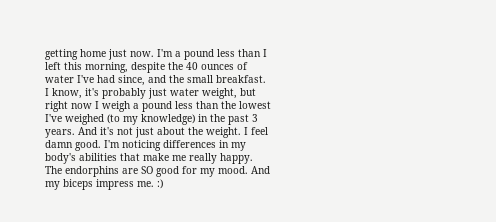getting home just now. I'm a pound less than I left this morning, despite the 40 ounces of water I've had since, and the small breakfast. I know, it's probably just water weight, but right now I weigh a pound less than the lowest I've weighed (to my knowledge) in the past 3 years. And it's not just about the weight. I feel damn good. I'm noticing differences in my body's abilities that make me really happy. The endorphins are SO good for my mood. And my biceps impress me. :)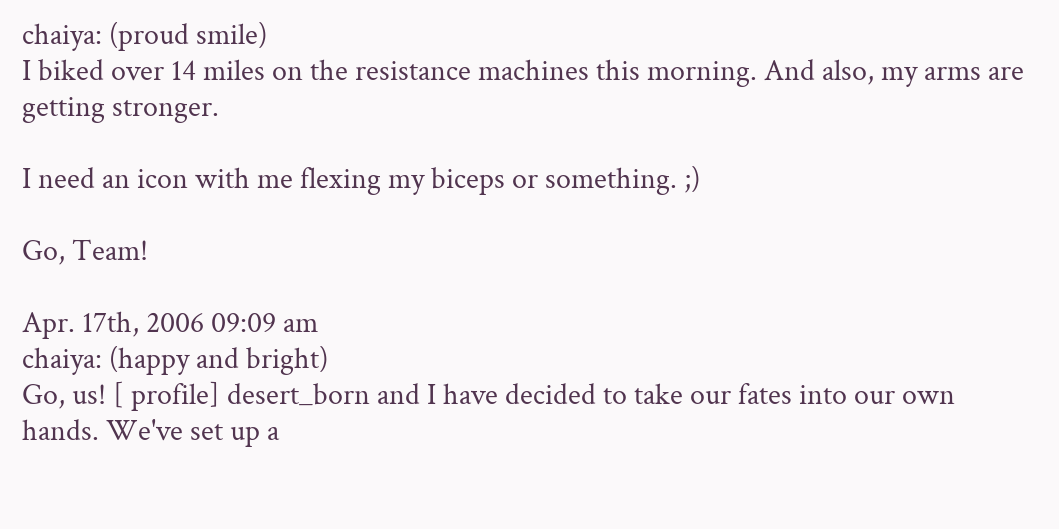chaiya: (proud smile)
I biked over 14 miles on the resistance machines this morning. And also, my arms are getting stronger.

I need an icon with me flexing my biceps or something. ;)

Go, Team!

Apr. 17th, 2006 09:09 am
chaiya: (happy and bright)
Go, us! [ profile] desert_born and I have decided to take our fates into our own hands. We've set up a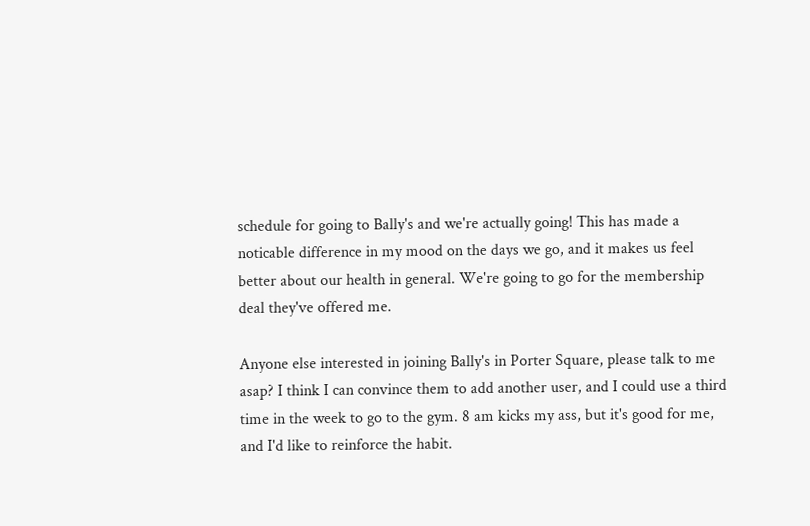schedule for going to Bally's and we're actually going! This has made a noticable difference in my mood on the days we go, and it makes us feel better about our health in general. We're going to go for the membership deal they've offered me.

Anyone else interested in joining Bally's in Porter Square, please talk to me asap? I think I can convince them to add another user, and I could use a third time in the week to go to the gym. 8 am kicks my ass, but it's good for me, and I'd like to reinforce the habit.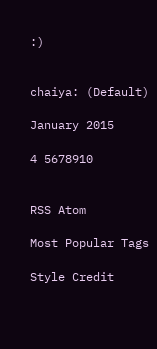:)


chaiya: (Default)

January 2015

4 5678910


RSS Atom

Most Popular Tags

Style Credit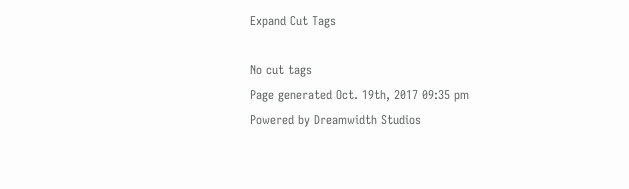Expand Cut Tags

No cut tags
Page generated Oct. 19th, 2017 09:35 pm
Powered by Dreamwidth Studios